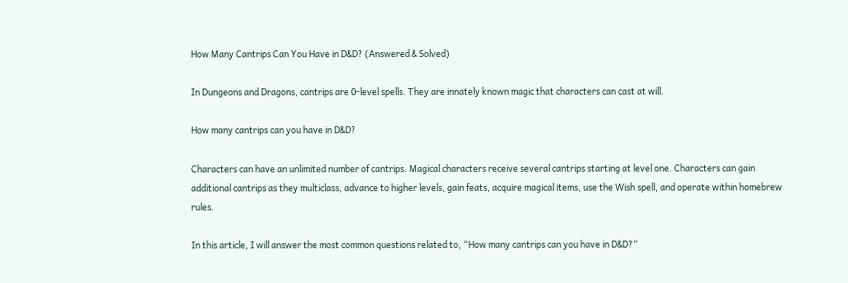How Many Cantrips Can You Have in D&D? (Answered & Solved)

In Dungeons and Dragons, cantrips are 0-level spells. They are innately known magic that characters can cast at will.

How many cantrips can you have in D&D?

Characters can have an unlimited number of cantrips. Magical characters receive several cantrips starting at level one. Characters can gain additional cantrips as they multiclass, advance to higher levels, gain feats, acquire magical items, use the Wish spell, and operate within homebrew rules.

In this article, I will answer the most common questions related to, “How many cantrips can you have in D&D?”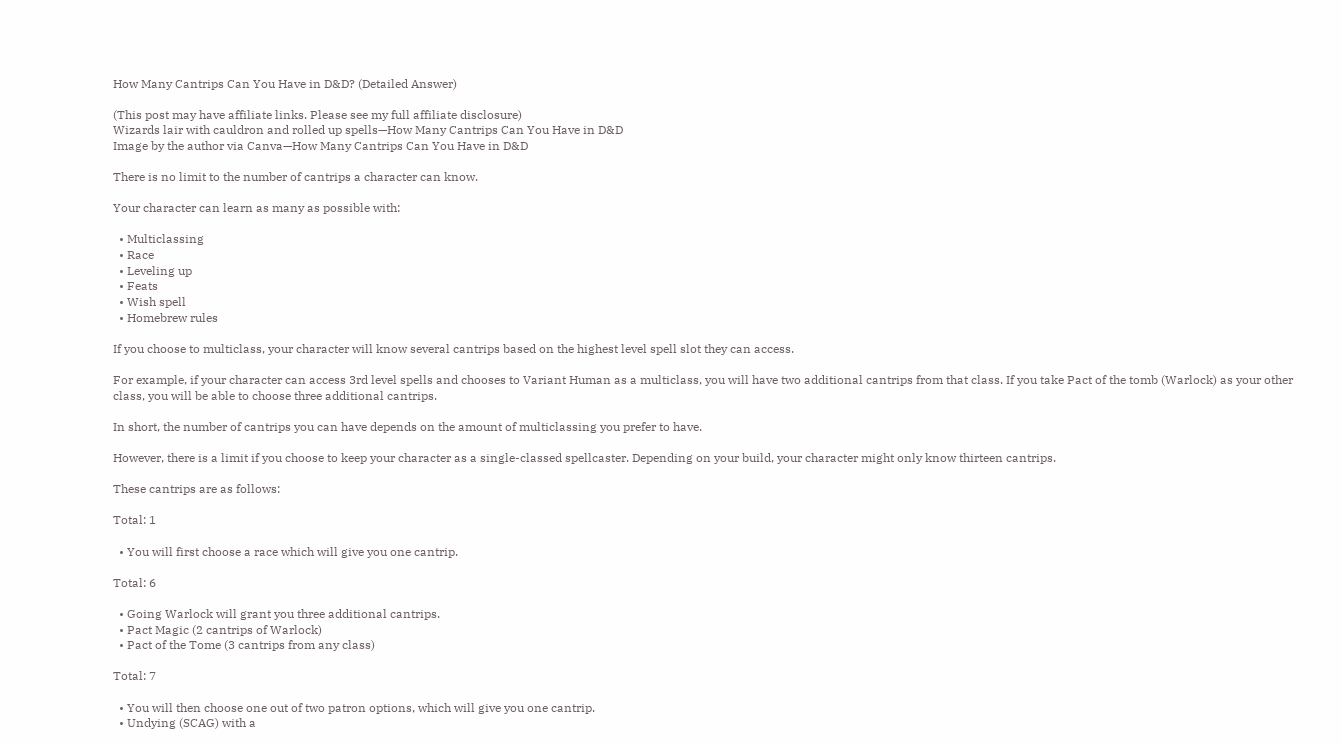How Many Cantrips Can You Have in D&D? (Detailed Answer)

(This post may have affiliate links. Please see my full affiliate disclosure)
Wizards lair with cauldron and rolled up spells—How Many Cantrips Can You Have in D&D
Image by the author via Canva—How Many Cantrips Can You Have in D&D

There is no limit to the number of cantrips a character can know.

Your character can learn as many as possible with:

  • Multiclassing
  • Race
  • Leveling up
  • Feats
  • Wish spell
  • Homebrew rules

If you choose to multiclass, your character will know several cantrips based on the highest level spell slot they can access.

For example, if your character can access 3rd level spells and chooses to Variant Human as a multiclass, you will have two additional cantrips from that class. If you take Pact of the tomb (Warlock) as your other class, you will be able to choose three additional cantrips.

In short, the number of cantrips you can have depends on the amount of multiclassing you prefer to have.

However, there is a limit if you choose to keep your character as a single-classed spellcaster. Depending on your build, your character might only know thirteen cantrips.

These cantrips are as follows:

Total: 1

  • You will first choose a race which will give you one cantrip.

Total: 6

  • Going Warlock will grant you three additional cantrips.
  • Pact Magic (2 cantrips of Warlock)
  • Pact of the Tome (3 cantrips from any class)

Total: 7

  • You will then choose one out of two patron options, which will give you one cantrip.
  • Undying (SCAG) with a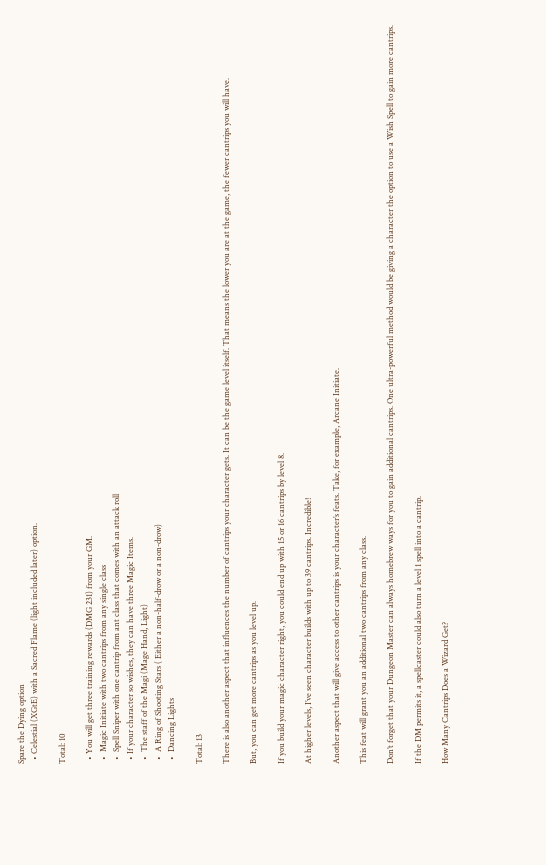Spare the Dying option
  • Celestial (XGtE) with a Sacred Flame (light included later) option.

Total: 10

  • You will get three training rewards (DMG 231) from your GM.
  •  Magic Initiate with two cantrips from any single class
  •  Spell Sniper with one cantrip from ant class that comes with an attack roll
  • If your character so wishes, they can have three Magic Items.
  •  The staff of the Magi (Mage Hand, Light)
  •  A Ring of Shooting Stars ( Either a non-half-drow or a non-drow)
  •  Dancing Lights

Total: 13

There is also another aspect that influences the number of cantrips your character gets. It can be the game level itself. That means the lower you are at the game, the fewer cantrips you will have.

But, you can get more cantrips as you level up.

If you build your magic character right, you could end up with 15 or 16 cantrips by level 8.

At higher levels, I’ve seen character builds with up to 39 cantrips. Incredible!

Another aspect that will give access to other cantrips is your character’s feats. Take, for example, Arcane Initiate.

This feat will grant you an additional two cantrips from any class.

Don’t forget that your Dungeon Master can always homebrew ways for you to gain additional cantrips. One ultra-powerful method would be giving a character the option to use a Wish Spell to gain more cantrips.

If the DM permits it, a spellcaster could also turn a level 1 spell into a cantrip.

How Many Cantrips Does a Wizard Get?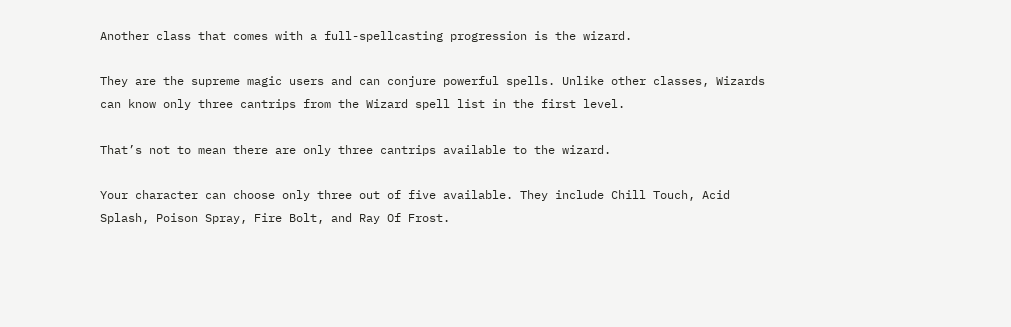Another class that comes with a full-spellcasting progression is the wizard.

They are the supreme magic users and can conjure powerful spells. Unlike other classes, Wizards can know only three cantrips from the Wizard spell list in the first level.

That’s not to mean there are only three cantrips available to the wizard.

Your character can choose only three out of five available. They include Chill Touch, Acid Splash, Poison Spray, Fire Bolt, and Ray Of Frost.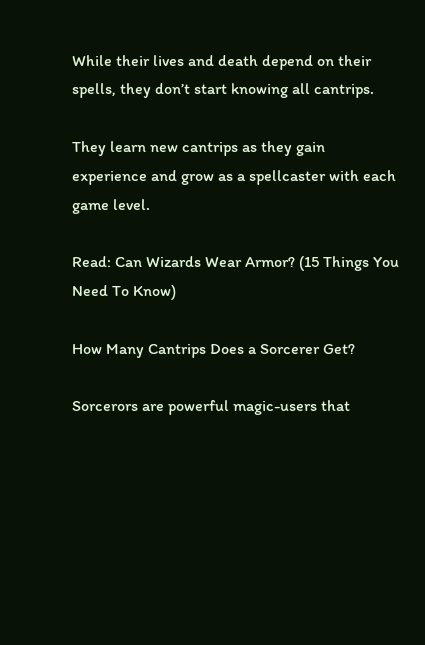While their lives and death depend on their spells, they don’t start knowing all cantrips.

They learn new cantrips as they gain experience and grow as a spellcaster with each game level.

Read: Can Wizards Wear Armor? (15 Things You Need To Know)

How Many Cantrips Does a Sorcerer Get?

Sorcerors are powerful magic-users that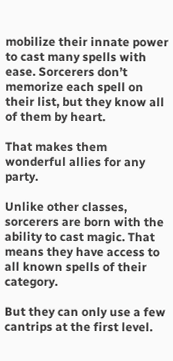mobilize their innate power to cast many spells with ease. Sorcerers don’t memorize each spell on their list, but they know all of them by heart.

That makes them wonderful allies for any party.

Unlike other classes, sorcerers are born with the ability to cast magic. That means they have access to all known spells of their category.

But they can only use a few cantrips at the first level.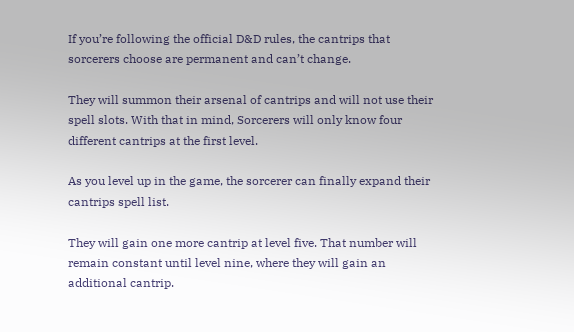If you’re following the official D&D rules, the cantrips that sorcerers choose are permanent and can’t change.

They will summon their arsenal of cantrips and will not use their spell slots. With that in mind, Sorcerers will only know four different cantrips at the first level.

As you level up in the game, the sorcerer can finally expand their cantrips spell list.

They will gain one more cantrip at level five. That number will remain constant until level nine, where they will gain an additional cantrip.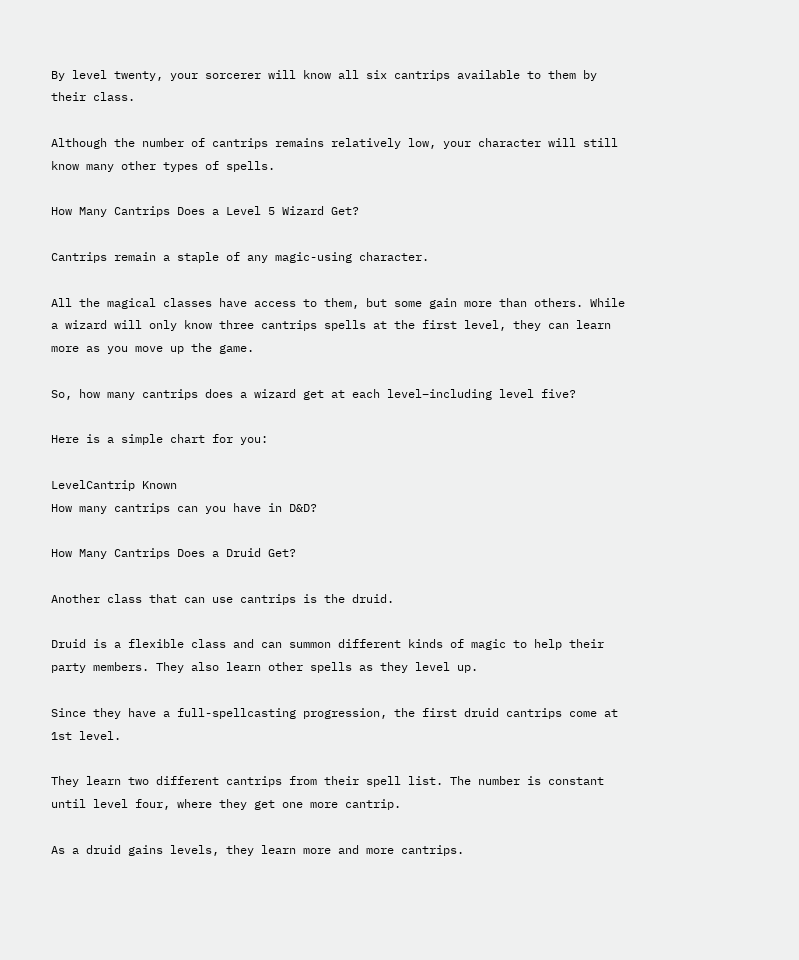By level twenty, your sorcerer will know all six cantrips available to them by their class.

Although the number of cantrips remains relatively low, your character will still know many other types of spells.

How Many Cantrips Does a Level 5 Wizard Get?

Cantrips remain a staple of any magic-using character.

All the magical classes have access to them, but some gain more than others. While a wizard will only know three cantrips spells at the first level, they can learn more as you move up the game.

So, how many cantrips does a wizard get at each level–including level five?

Here is a simple chart for you:

LevelCantrip Known
How many cantrips can you have in D&D?

How Many Cantrips Does a Druid Get?

Another class that can use cantrips is the druid.

Druid is a flexible class and can summon different kinds of magic to help their party members. They also learn other spells as they level up.

Since they have a full-spellcasting progression, the first druid cantrips come at 1st level.

They learn two different cantrips from their spell list. The number is constant until level four, where they get one more cantrip.

As a druid gains levels, they learn more and more cantrips.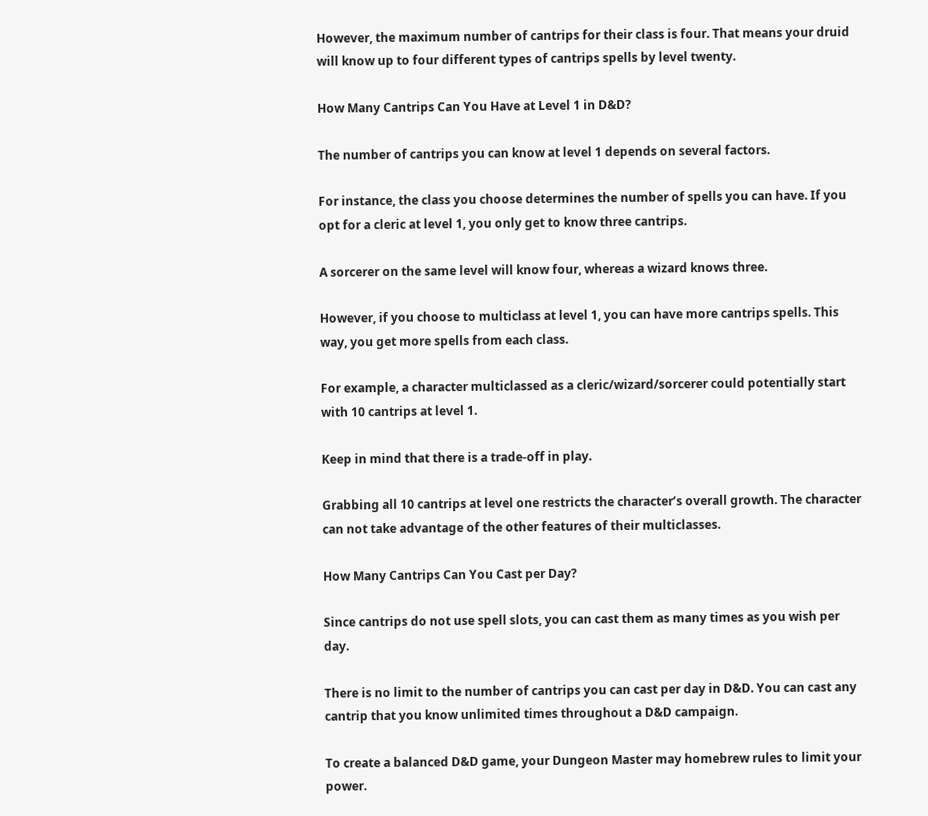However, the maximum number of cantrips for their class is four. That means your druid will know up to four different types of cantrips spells by level twenty.

How Many Cantrips Can You Have at Level 1 in D&D?

The number of cantrips you can know at level 1 depends on several factors.

For instance, the class you choose determines the number of spells you can have. If you opt for a cleric at level 1, you only get to know three cantrips.

A sorcerer on the same level will know four, whereas a wizard knows three.

However, if you choose to multiclass at level 1, you can have more cantrips spells. This way, you get more spells from each class.

For example, a character multiclassed as a cleric/wizard/sorcerer could potentially start with 10 cantrips at level 1.

Keep in mind that there is a trade-off in play.

Grabbing all 10 cantrips at level one restricts the character’s overall growth. The character can not take advantage of the other features of their multiclasses.

How Many Cantrips Can You Cast per Day?

Since cantrips do not use spell slots, you can cast them as many times as you wish per day.

There is no limit to the number of cantrips you can cast per day in D&D. You can cast any cantrip that you know unlimited times throughout a D&D campaign.

To create a balanced D&D game, your Dungeon Master may homebrew rules to limit your power.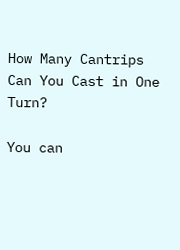How Many Cantrips Can You Cast in One Turn?

You can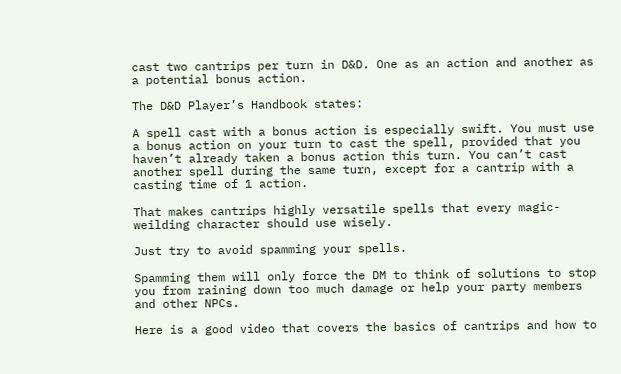cast two cantrips per turn in D&D. One as an action and another as a potential bonus action.

The D&D Player’s Handbook states:

A spell cast with a bonus action is especially swift. You must use a bonus action on your turn to cast the spell, provided that you haven’t already taken a bonus action this turn. You can’t cast another spell during the same turn, except for a cantrip with a casting time of 1 action.

That makes cantrips highly versatile spells that every magic-weilding character should use wisely.

Just try to avoid spamming your spells.

Spamming them will only force the DM to think of solutions to stop you from raining down too much damage or help your party members and other NPCs.

Here is a good video that covers the basics of cantrips and how to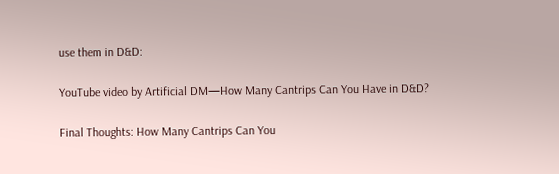use them in D&D:

YouTube video by Artificial DM—How Many Cantrips Can You Have in D&D?

Final Thoughts: How Many Cantrips Can You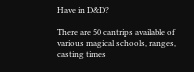Have in D&D?

There are 50 cantrips available of various magical schools, ranges, casting times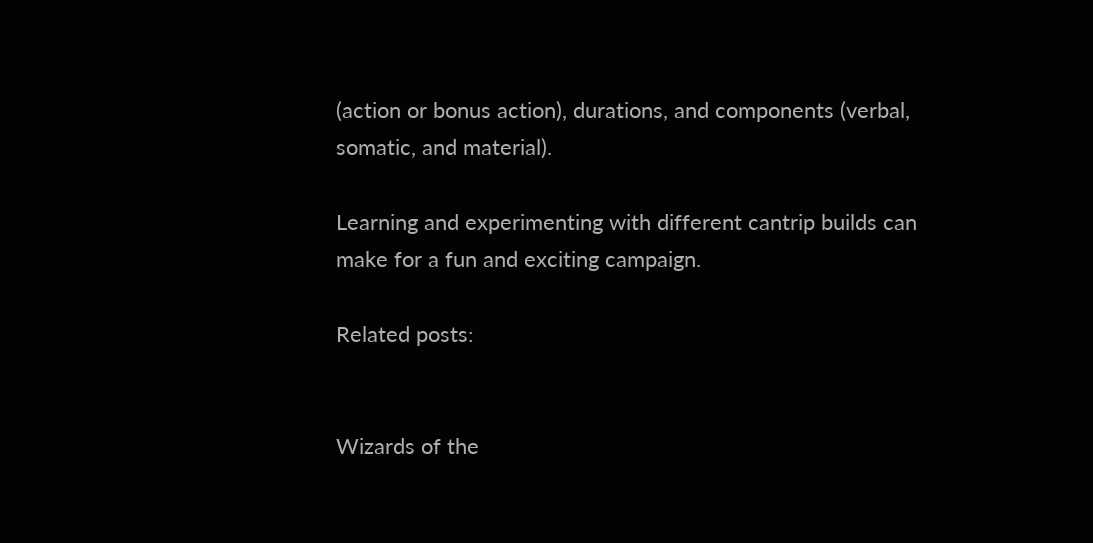(action or bonus action), durations, and components (verbal, somatic, and material).

Learning and experimenting with different cantrip builds can make for a fun and exciting campaign.

Related posts:


Wizards of the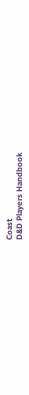Coast
D&D Players Handbook